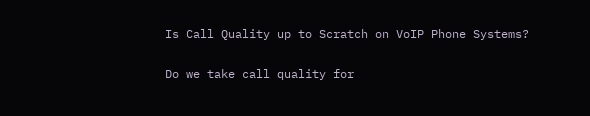Is Call Quality up to Scratch on VoIP Phone Systems?

Do we take call quality for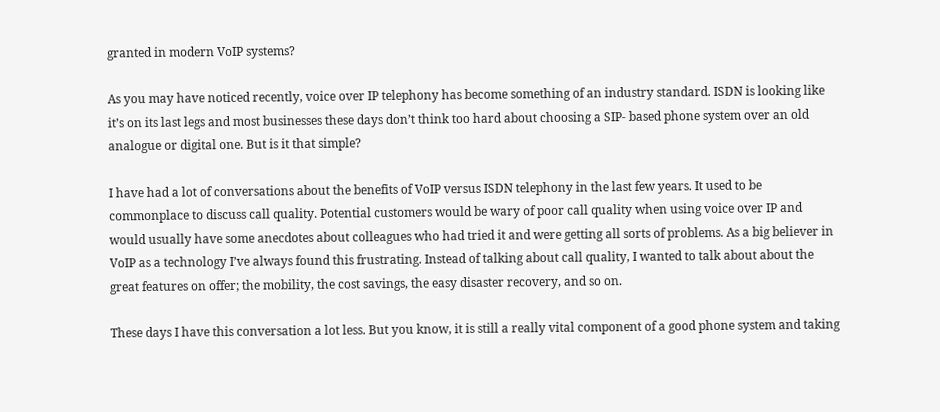granted in modern VoIP systems?

As you may have noticed recently, voice over IP telephony has become something of an industry standard. ISDN is looking like it’s on its last legs and most businesses these days don’t think too hard about choosing a SIP- based phone system over an old analogue or digital one. But is it that simple?

I have had a lot of conversations about the benefits of VoIP versus ISDN telephony in the last few years. It used to be commonplace to discuss call quality. Potential customers would be wary of poor call quality when using voice over IP and would usually have some anecdotes about colleagues who had tried it and were getting all sorts of problems. As a big believer in VoIP as a technology I’ve always found this frustrating. Instead of talking about call quality, I wanted to talk about about the great features on offer; the mobility, the cost savings, the easy disaster recovery, and so on.

These days I have this conversation a lot less. But you know, it is still a really vital component of a good phone system and taking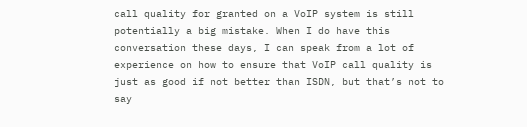call quality for granted on a VoIP system is still potentially a big mistake. When I do have this conversation these days, I can speak from a lot of experience on how to ensure that VoIP call quality is just as good if not better than ISDN, but that’s not to say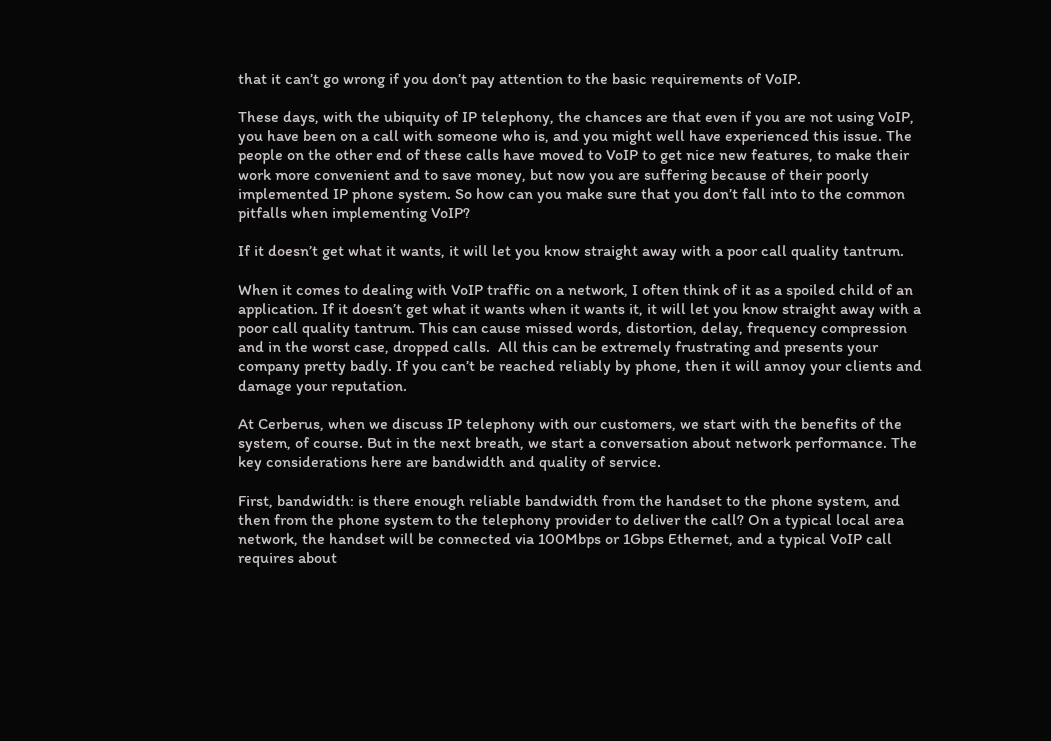that it can’t go wrong if you don’t pay attention to the basic requirements of VoIP.

These days, with the ubiquity of IP telephony, the chances are that even if you are not using VoIP, you have been on a call with someone who is, and you might well have experienced this issue. The people on the other end of these calls have moved to VoIP to get nice new features, to make their work more convenient and to save money, but now you are suffering because of their poorly implemented IP phone system. So how can you make sure that you don’t fall into to the common pitfalls when implementing VoIP?

If it doesn’t get what it wants, it will let you know straight away with a poor call quality tantrum.

When it comes to dealing with VoIP traffic on a network, I often think of it as a spoiled child of an application. If it doesn’t get what it wants when it wants it, it will let you know straight away with a poor call quality tantrum. This can cause missed words, distortion, delay, frequency compression and in the worst case, dropped calls.  All this can be extremely frustrating and presents your company pretty badly. If you can’t be reached reliably by phone, then it will annoy your clients and damage your reputation.

At Cerberus, when we discuss IP telephony with our customers, we start with the benefits of the system, of course. But in the next breath, we start a conversation about network performance. The key considerations here are bandwidth and quality of service.

First, bandwidth: is there enough reliable bandwidth from the handset to the phone system, and then from the phone system to the telephony provider to deliver the call? On a typical local area network, the handset will be connected via 100Mbps or 1Gbps Ethernet, and a typical VoIP call requires about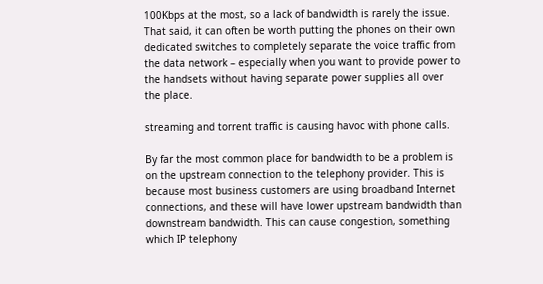100Kbps at the most, so a lack of bandwidth is rarely the issue. That said, it can often be worth putting the phones on their own dedicated switches to completely separate the voice traffic from the data network – especially when you want to provide power to the handsets without having separate power supplies all over the place.

streaming and torrent traffic is causing havoc with phone calls.

By far the most common place for bandwidth to be a problem is on the upstream connection to the telephony provider. This is because most business customers are using broadband Internet connections, and these will have lower upstream bandwidth than downstream bandwidth. This can cause congestion, something which IP telephony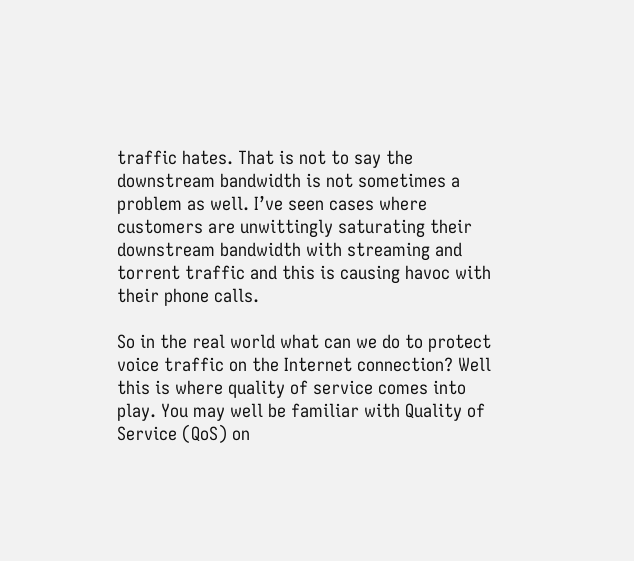traffic hates. That is not to say the downstream bandwidth is not sometimes a problem as well. I’ve seen cases where customers are unwittingly saturating their downstream bandwidth with streaming and torrent traffic and this is causing havoc with their phone calls.

So in the real world what can we do to protect voice traffic on the Internet connection? Well this is where quality of service comes into play. You may well be familiar with Quality of Service (QoS) on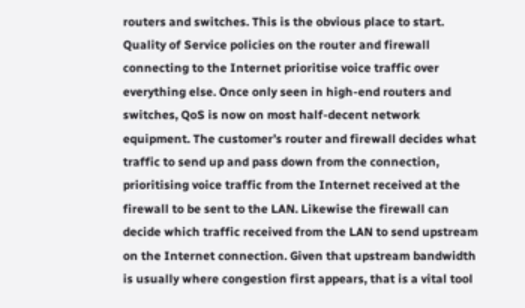routers and switches. This is the obvious place to start. Quality of Service policies on the router and firewall connecting to the Internet prioritise voice traffic over everything else. Once only seen in high-end routers and switches, QoS is now on most half-decent network equipment. The customer’s router and firewall decides what traffic to send up and pass down from the connection, prioritising voice traffic from the Internet received at the firewall to be sent to the LAN. Likewise the firewall can decide which traffic received from the LAN to send upstream on the Internet connection. Given that upstream bandwidth is usually where congestion first appears, that is a vital tool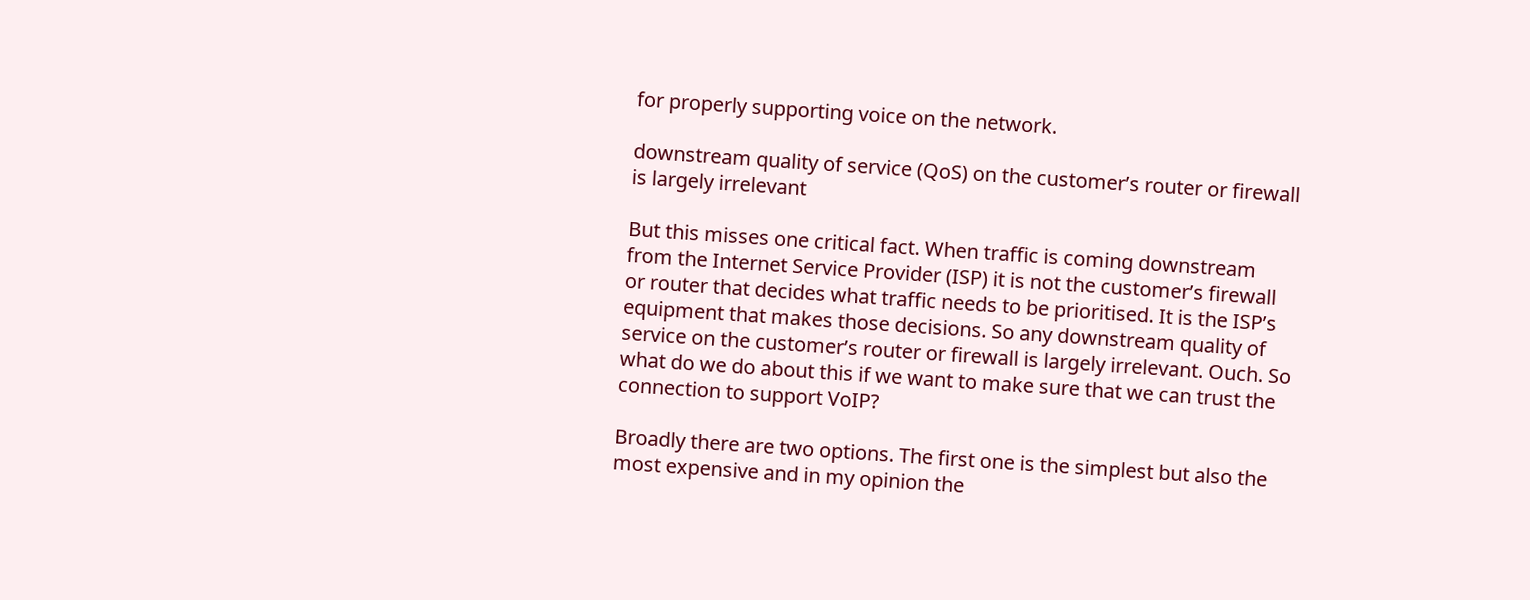for properly supporting voice on the network.

downstream quality of service (QoS) on the customer’s router or firewall is largely irrelevant

But this misses one critical fact. When traffic is coming downstream from the Internet Service Provider (ISP) it is not the customer’s firewall or router that decides what traffic needs to be prioritised. It is the ISP’s equipment that makes those decisions. So any downstream quality of service on the customer’s router or firewall is largely irrelevant. Ouch. So what do we do about this if we want to make sure that we can trust the connection to support VoIP?

Broadly there are two options. The first one is the simplest but also the most expensive and in my opinion the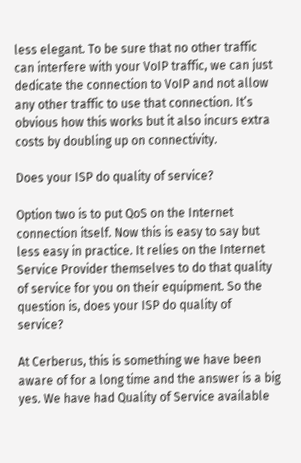less elegant. To be sure that no other traffic can interfere with your VoIP traffic, we can just dedicate the connection to VoIP and not allow any other traffic to use that connection. It’s obvious how this works but it also incurs extra costs by doubling up on connectivity.

Does your ISP do quality of service?

Option two is to put QoS on the Internet connection itself. Now this is easy to say but less easy in practice. It relies on the Internet Service Provider themselves to do that quality of service for you on their equipment. So the question is, does your ISP do quality of service?

At Cerberus, this is something we have been aware of for a long time and the answer is a big yes. We have had Quality of Service available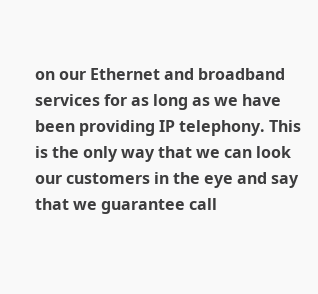on our Ethernet and broadband services for as long as we have been providing IP telephony. This is the only way that we can look our customers in the eye and say that we guarantee call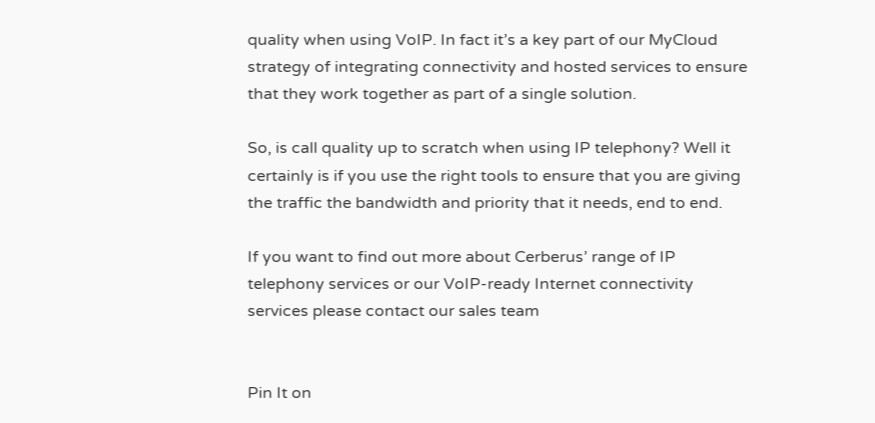quality when using VoIP. In fact it’s a key part of our MyCloud strategy of integrating connectivity and hosted services to ensure that they work together as part of a single solution.

So, is call quality up to scratch when using IP telephony? Well it certainly is if you use the right tools to ensure that you are giving the traffic the bandwidth and priority that it needs, end to end.

If you want to find out more about Cerberus’ range of IP telephony services or our VoIP-ready Internet connectivity services please contact our sales team


Pin It on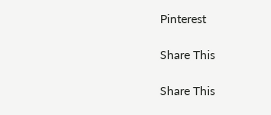Pinterest

Share This

Share This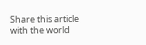Share this article with the world